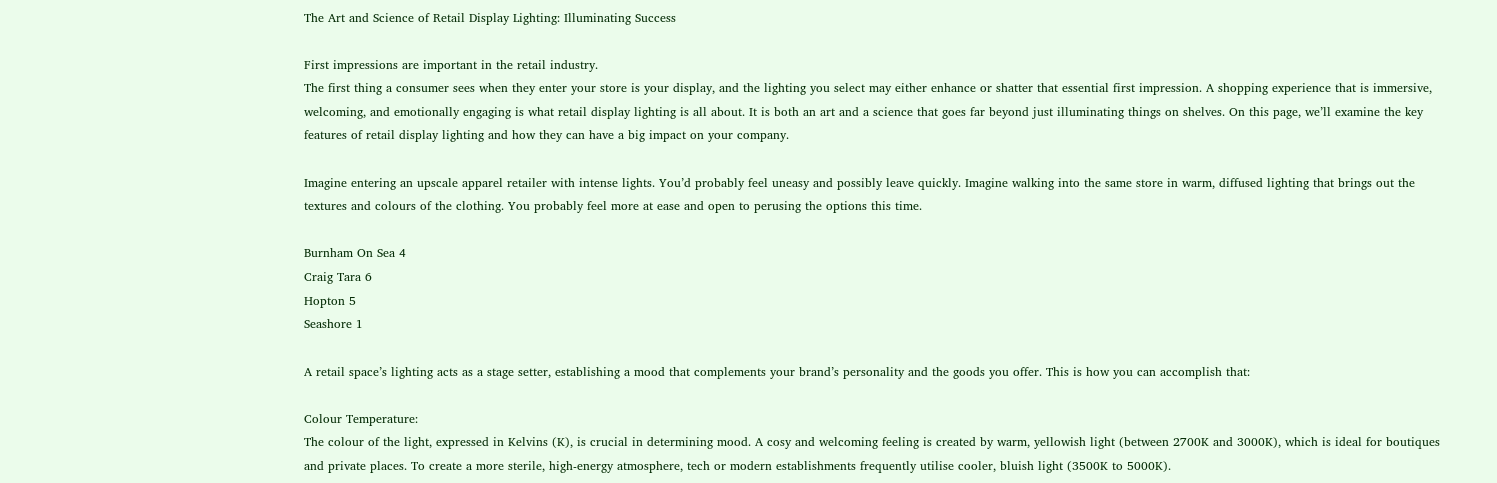The Art and Science of Retail Display Lighting: Illuminating Success

First impressions are important in the retail industry.
The first thing a consumer sees when they enter your store is your display, and the lighting you select may either enhance or shatter that essential first impression. A shopping experience that is immersive, welcoming, and emotionally engaging is what retail display lighting is all about. It is both an art and a science that goes far beyond just illuminating things on shelves. On this page, we’ll examine the key features of retail display lighting and how they can have a big impact on your company.

Imagine entering an upscale apparel retailer with intense lights. You’d probably feel uneasy and possibly leave quickly. Imagine walking into the same store in warm, diffused lighting that brings out the textures and colours of the clothing. You probably feel more at ease and open to perusing the options this time.

Burnham On Sea 4
Craig Tara 6
Hopton 5
Seashore 1

A retail space’s lighting acts as a stage setter, establishing a mood that complements your brand’s personality and the goods you offer. This is how you can accomplish that:

Colour Temperature:
The colour of the light, expressed in Kelvins (K), is crucial in determining mood. A cosy and welcoming feeling is created by warm, yellowish light (between 2700K and 3000K), which is ideal for boutiques and private places. To create a more sterile, high-energy atmosphere, tech or modern establishments frequently utilise cooler, bluish light (3500K to 5000K).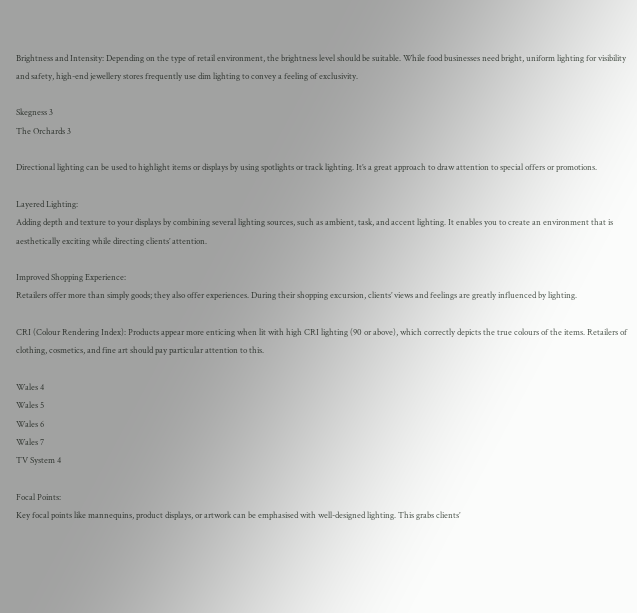Brightness and Intensity: Depending on the type of retail environment, the brightness level should be suitable. While food businesses need bright, uniform lighting for visibility and safety, high-end jewellery stores frequently use dim lighting to convey a feeling of exclusivity.

Skegness 3
The Orchards 3

Directional lighting can be used to highlight items or displays by using spotlights or track lighting. It’s a great approach to draw attention to special offers or promotions.

Layered Lighting:
Adding depth and texture to your displays by combining several lighting sources, such as ambient, task, and accent lighting. It enables you to create an environment that is aesthetically exciting while directing clients’ attention.

Improved Shopping Experience:
Retailers offer more than simply goods; they also offer experiences. During their shopping excursion, clients’ views and feelings are greatly influenced by lighting.

CRI (Colour Rendering Index): Products appear more enticing when lit with high CRI lighting (90 or above), which correctly depicts the true colours of the items. Retailers of clothing, cosmetics, and fine art should pay particular attention to this.

Wales 4
Wales 5
Wales 6
Wales 7
TV System 4

Focal Points:
Key focal points like mannequins, product displays, or artwork can be emphasised with well-designed lighting. This grabs clients’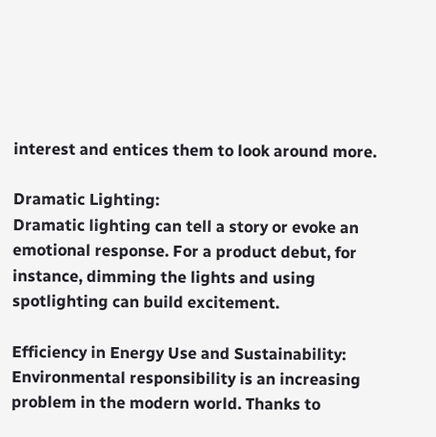interest and entices them to look around more.

Dramatic Lighting:
Dramatic lighting can tell a story or evoke an emotional response. For a product debut, for instance, dimming the lights and using spotlighting can build excitement.

Efficiency in Energy Use and Sustainability:
Environmental responsibility is an increasing problem in the modern world. Thanks to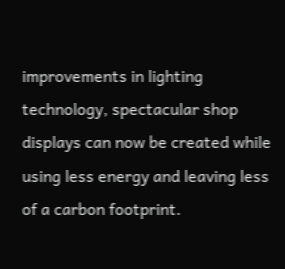improvements in lighting technology, spectacular shop displays can now be created while using less energy and leaving less of a carbon footprint.